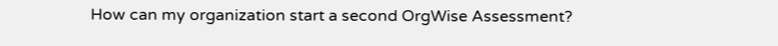How can my organization start a second OrgWise Assessment?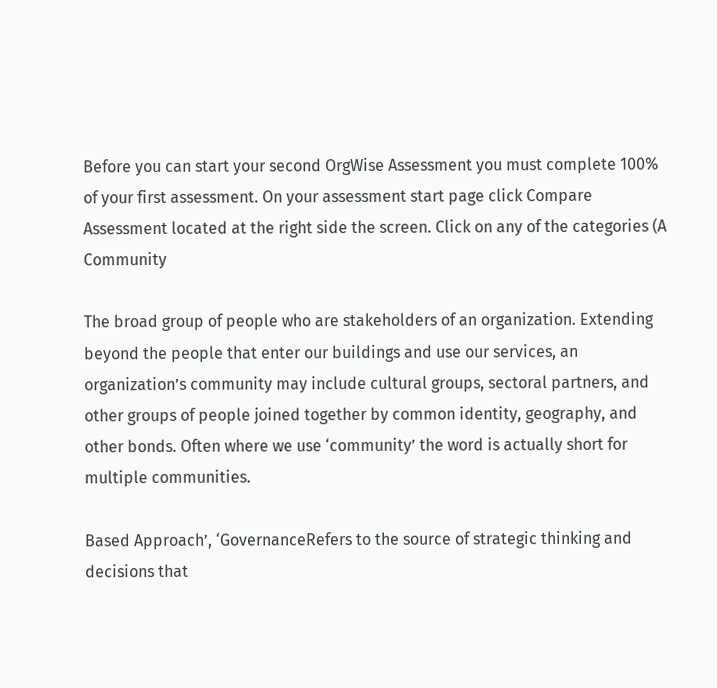Before you can start your second OrgWise Assessment you must complete 100% of your first assessment. On your assessment start page click Compare Assessment located at the right side the screen. Click on any of the categories (A Community

The broad group of people who are stakeholders of an organization. Extending beyond the people that enter our buildings and use our services, an organization’s community may include cultural groups, sectoral partners, and other groups of people joined together by common identity, geography, and other bonds. Often where we use ‘community’ the word is actually short for multiple communities.

Based Approach’, ‘GovernanceRefers to the source of strategic thinking and decisions that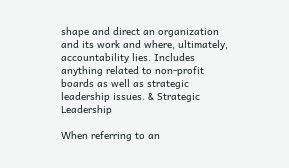shape and direct an organization and its work and where, ultimately, accountability lies. Includes anything related to non‐profit boards as well as strategic leadership issues. & Strategic Leadership

When referring to an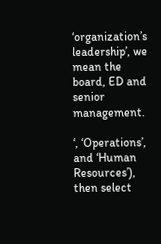‘organization’s leadership’, we mean the board, ED and senior management.

‘, ‘Operations’, and ‘Human Resources’), then select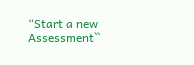“Start a new Assessment``